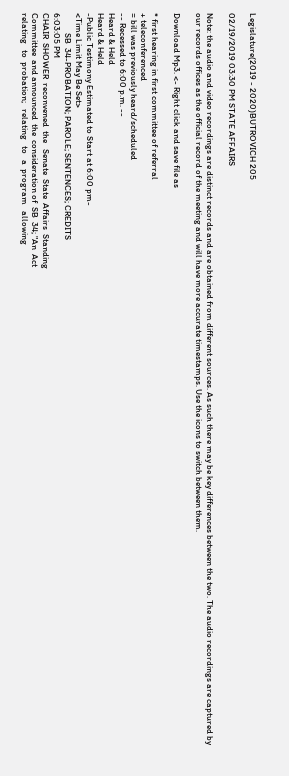Legislature(2019 - 2020)BUTROVICH 205

02/19/2019 03:30 PM STATE AFFAIRS

Note: the audio and video recordings are distinct records and are obtained from different sources. As such there may be key differences between the two. The audio recordings are captured by our records offices as the official record of the meeting and will have more accurate timestamps. Use the icons to switch between them.

Download Mp3. <- Right click and save file as

* first hearing in first committee of referral
+ teleconferenced
= bill was previously heard/scheduled
-- Recessed to 6:00 p.m. --
Heard & Held
Heard & Held
-Public Testimony Estimated to Start at 6:00 pm-
<Time Limit May Be Set>
          SB  34-PROBATION; PAROLE; SENTENCES; CREDITS
6:03:05 PM
CHAIR  SHOWER  reconvened  the   Senate  State  Affairs  Standing
Committee  and announced  the  consideration of  SB  34; "An  Act
relating   to  probation;   relating   to   a  program   allowing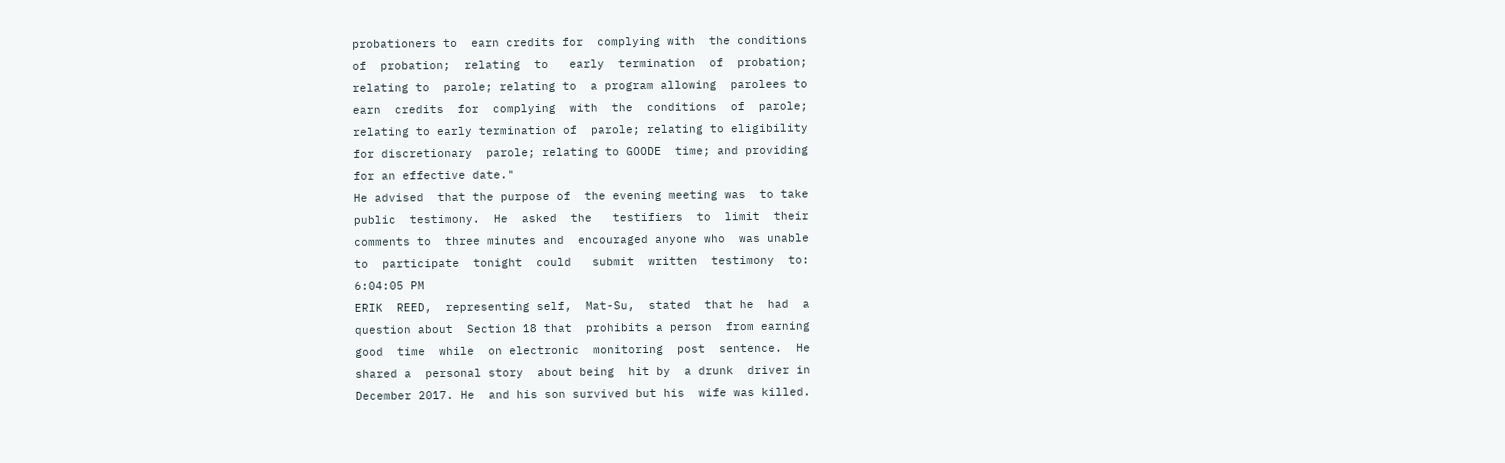probationers to  earn credits for  complying with  the conditions
of  probation;  relating  to   early  termination  of  probation;
relating to  parole; relating to  a program allowing  parolees to
earn  credits  for  complying  with  the  conditions  of  parole;
relating to early termination of  parole; relating to eligibility
for discretionary  parole; relating to GOODE  time; and providing
for an effective date."
He advised  that the purpose of  the evening meeting was  to take
public  testimony.  He  asked  the   testifiers  to  limit  their
comments to  three minutes and  encouraged anyone who  was unable
to  participate  tonight  could   submit  written  testimony  to:
6:04:05 PM
ERIK  REED,  representing self,  Mat-Su,  stated  that he  had  a
question about  Section 18 that  prohibits a person  from earning
good  time  while  on electronic  monitoring  post  sentence.  He
shared a  personal story  about being  hit by  a drunk  driver in
December 2017. He  and his son survived but his  wife was killed.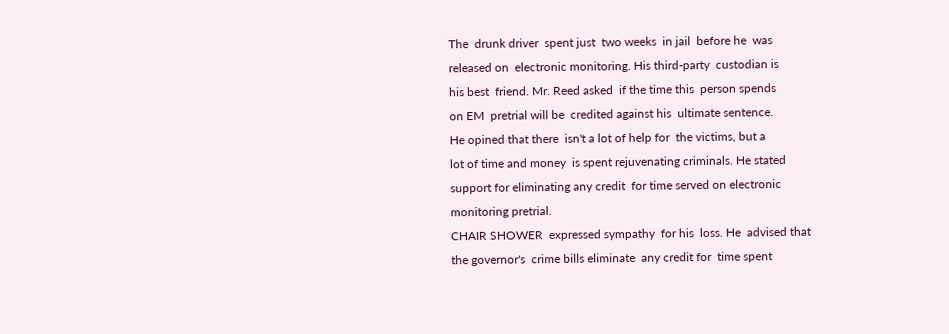The  drunk driver  spent just  two weeks  in jail  before he  was
released on  electronic monitoring. His third-party  custodian is
his best  friend. Mr. Reed asked  if the time this  person spends
on EM  pretrial will be  credited against his  ultimate sentence.
He opined that there  isn't a lot of help for  the victims, but a
lot of time and money  is spent rejuvenating criminals. He stated
support for eliminating any credit  for time served on electronic
monitoring pretrial.
CHAIR SHOWER  expressed sympathy  for his  loss. He  advised that
the governor's  crime bills eliminate  any credit for  time spent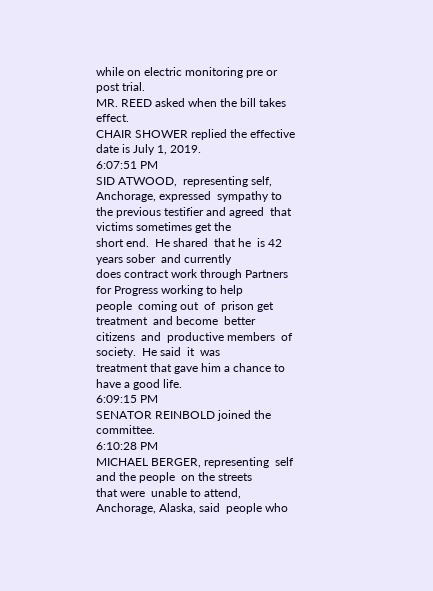while on electric monitoring pre or post trial.
MR. REED asked when the bill takes effect.
CHAIR SHOWER replied the effective date is July 1, 2019.
6:07:51 PM
SID ATWOOD,  representing self, Anchorage, expressed  sympathy to
the previous testifier and agreed  that victims sometimes get the
short end.  He shared  that he  is 42  years sober  and currently
does contract work through Partners  for Progress working to help
people  coming out  of  prison get  treatment  and become  better
citizens  and  productive members  of  society.  He said  it  was
treatment that gave him a chance to have a good life.
6:09:15 PM
SENATOR REINBOLD joined the committee.
6:10:28 PM
MICHAEL BERGER, representing  self and the people  on the streets
that were  unable to attend,  Anchorage, Alaska, said  people who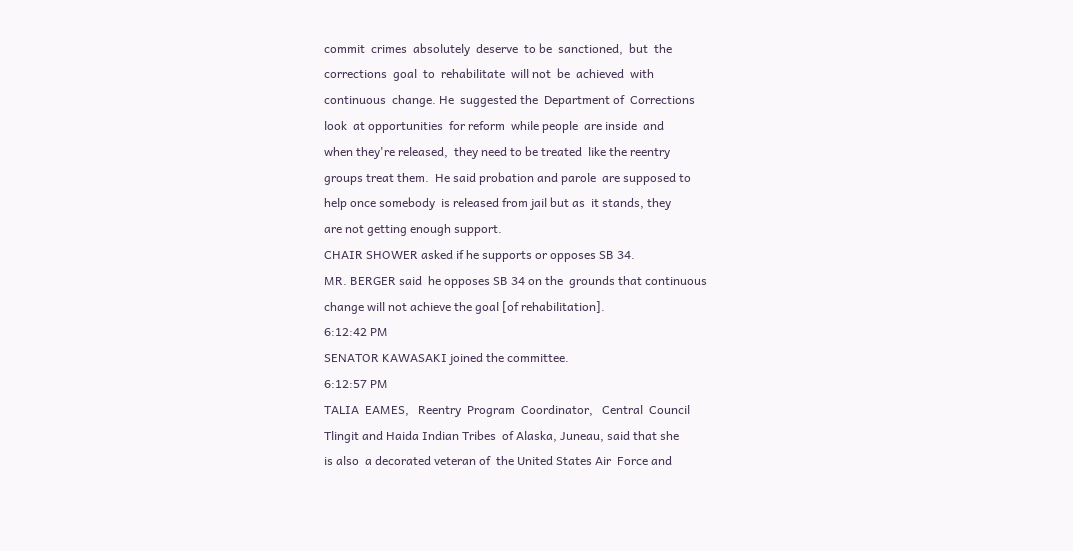commit  crimes  absolutely  deserve  to be  sanctioned,  but  the
corrections  goal  to  rehabilitate  will not  be  achieved  with
continuous  change. He  suggested the  Department of  Corrections
look  at opportunities  for reform  while people  are inside  and
when they're released,  they need to be treated  like the reentry
groups treat them.  He said probation and parole  are supposed to
help once somebody  is released from jail but as  it stands, they
are not getting enough support.
CHAIR SHOWER asked if he supports or opposes SB 34.
MR. BERGER said  he opposes SB 34 on the  grounds that continuous
change will not achieve the goal [of rehabilitation].
6:12:42 PM
SENATOR KAWASAKI joined the committee.
6:12:57 PM
TALIA  EAMES,   Reentry  Program  Coordinator,   Central  Council
Tlingit and Haida Indian Tribes  of Alaska, Juneau, said that she
is also  a decorated veteran of  the United States Air  Force and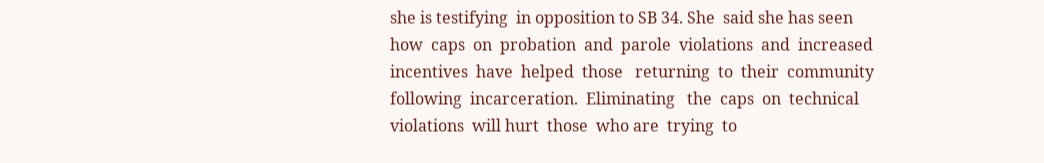she is testifying  in opposition to SB 34. She  said she has seen
how  caps  on  probation  and  parole  violations  and  increased
incentives  have  helped  those   returning  to  their  community
following  incarceration.  Eliminating   the  caps  on  technical
violations  will hurt  those  who are  trying  to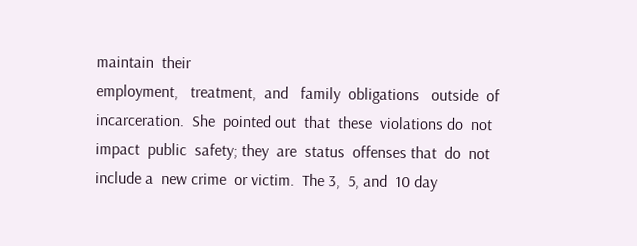maintain  their
employment,   treatment,  and   family  obligations   outside  of
incarceration.  She  pointed out  that  these  violations do  not
impact  public  safety; they  are  status  offenses that  do  not
include a  new crime  or victim.  The 3,  5, and  10 day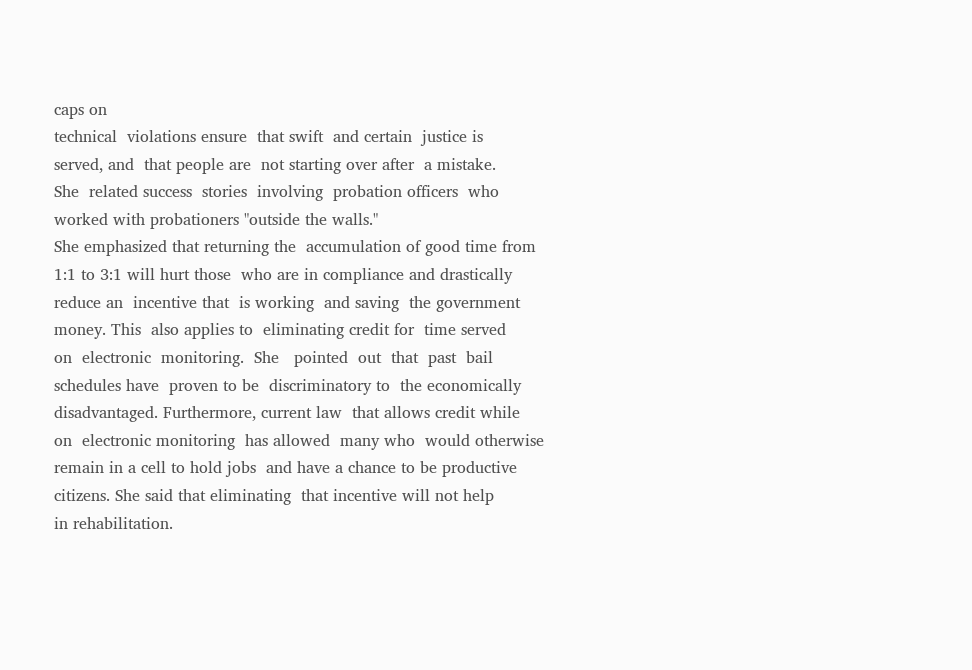caps on
technical  violations ensure  that swift  and certain  justice is
served, and  that people are  not starting over after  a mistake.
She  related success  stories  involving  probation officers  who
worked with probationers "outside the walls."
She emphasized that returning the  accumulation of good time from
1:1 to 3:1 will hurt those  who are in compliance and drastically
reduce an  incentive that  is working  and saving  the government
money. This  also applies to  eliminating credit for  time served
on  electronic  monitoring.  She   pointed  out  that  past  bail
schedules have  proven to be  discriminatory to  the economically
disadvantaged. Furthermore, current law  that allows credit while
on  electronic monitoring  has allowed  many who  would otherwise
remain in a cell to hold jobs  and have a chance to be productive
citizens. She said that eliminating  that incentive will not help
in rehabilitation.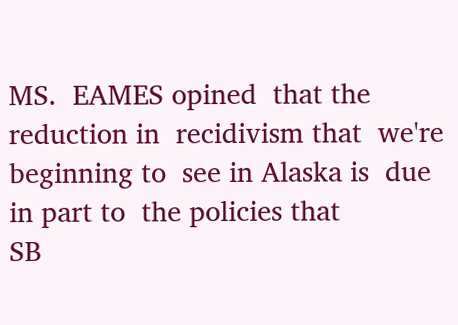MS.  EAMES opined  that the  reduction in  recidivism that  we're
beginning to  see in Alaska is  due in part to  the policies that
SB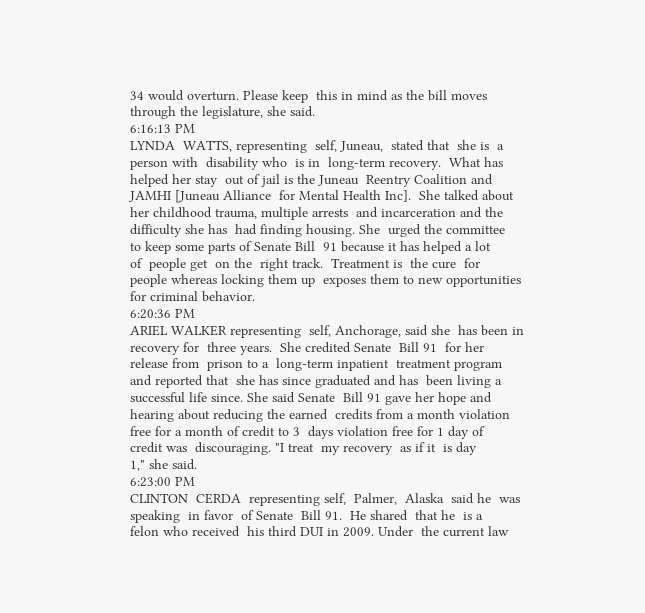34 would overturn. Please keep  this in mind as the bill moves
through the legislature, she said.
6:16:13 PM
LYNDA  WATTS, representing  self, Juneau,  stated that  she is  a
person with  disability who  is in  long-term recovery.  What has
helped her stay  out of jail is the Juneau  Reentry Coalition and
JAMHI [Juneau Alliance  for Mental Health Inc].  She talked about
her childhood trauma, multiple arrests  and incarceration and the
difficulty she has  had finding housing. She  urged the committee
to keep some parts of Senate Bill  91 because it has helped a lot
of  people get  on the  right track.  Treatment is  the cure  for
people whereas locking them up  exposes them to new opportunities
for criminal behavior.
6:20:36 PM
ARIEL WALKER representing  self, Anchorage, said she  has been in
recovery for  three years.  She credited Senate  Bill 91  for her
release from  prison to a  long-term inpatient  treatment program
and reported that  she has since graduated and has  been living a
successful life since. She said Senate  Bill 91 gave her hope and
hearing about reducing the earned  credits from a month violation
free for a month of credit to 3  days violation free for 1 day of
credit was  discouraging. "I treat  my recovery  as if it  is day
1," she said.
6:23:00 PM
CLINTON  CERDA  representing self,  Palmer,  Alaska  said he  was
speaking  in favor  of Senate  Bill 91.  He shared  that he  is a
felon who received  his third DUI in 2009. Under  the current law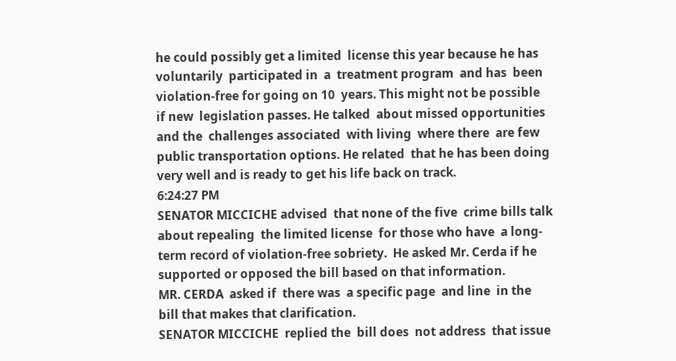he could possibly get a limited  license this year because he has
voluntarily  participated in  a  treatment program  and has  been
violation-free for going on 10  years. This might not be possible
if new  legislation passes. He talked  about missed opportunities
and the  challenges associated  with living  where there  are few
public transportation options. He related  that he has been doing
very well and is ready to get his life back on track.
6:24:27 PM
SENATOR MICCICHE advised  that none of the five  crime bills talk
about repealing  the limited license  for those who have  a long-
term record of violation-free sobriety.  He asked Mr. Cerda if he
supported or opposed the bill based on that information.
MR. CERDA  asked if  there was  a specific page  and line  in the
bill that makes that clarification.
SENATOR MICCICHE  replied the  bill does  not address  that issue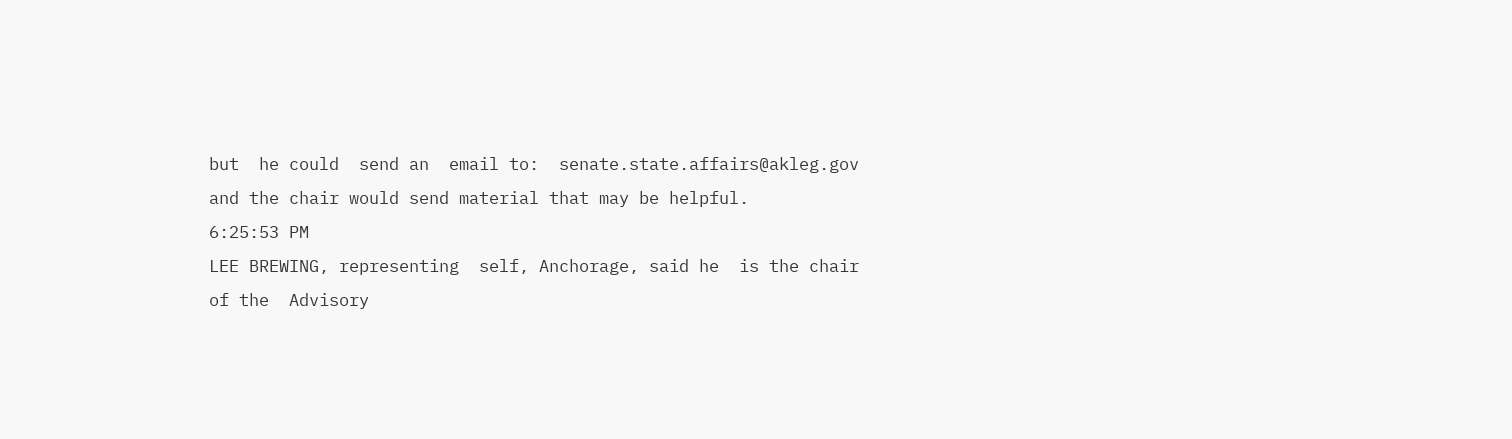but  he could  send an  email to:  senate.state.affairs@akleg.gov
and the chair would send material that may be helpful.
6:25:53 PM
LEE BREWING, representing  self, Anchorage, said he  is the chair
of the  Advisory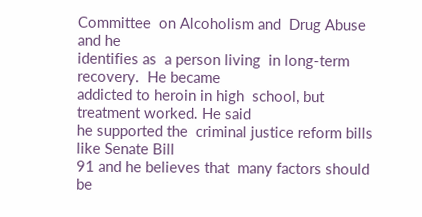Committee  on Alcoholism and  Drug Abuse  and he
identifies as  a person living  in long-term recovery.  He became
addicted to heroin in high  school, but treatment worked. He said
he supported the  criminal justice reform bills  like Senate Bill
91 and he believes that  many factors should be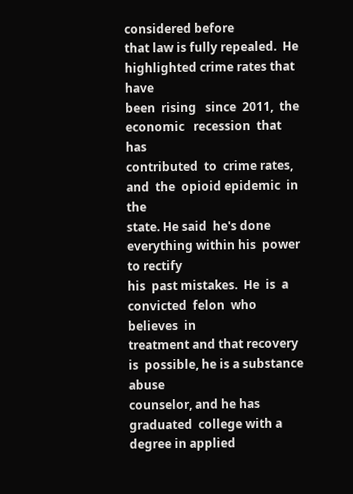considered before
that law is fully repealed.  He highlighted crime rates that have
been  rising   since  2011,  the  economic   recession  that  has
contributed  to  crime rates,  and  the  opioid epidemic  in  the
state. He said  he's done everything within his  power to rectify
his  past mistakes.  He  is  a convicted  felon  who believes  in
treatment and that recovery is  possible, he is a substance abuse
counselor, and he has graduated  college with a degree in applied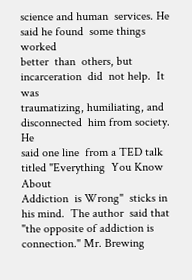science and human  services. He said he found  some things worked
better  than  others, but  incarceration  did  not help.  It  was
traumatizing, humiliating, and disconnected  him from society. He
said one line  from a TED talk titled "Everything  You Know About
Addiction  is Wrong"  sticks in  his mind.  The author  said that
"the opposite of addiction is  connection." Mr. Brewing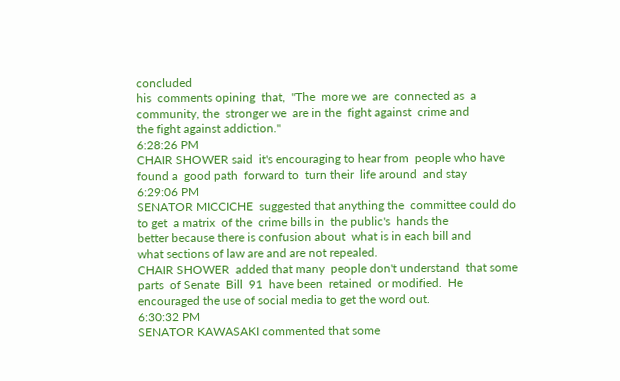concluded
his  comments opining  that,  "The  more we  are  connected as  a
community, the  stronger we  are in the  fight against  crime and
the fight against addiction."
6:28:26 PM
CHAIR SHOWER said  it's encouraging to hear from  people who have
found a  good path  forward to  turn their  life around  and stay
6:29:06 PM
SENATOR MICCICHE  suggested that anything the  committee could do
to get  a matrix  of the  crime bills in  the public's  hands the
better because there is confusion about  what is in each bill and
what sections of law are and are not repealed.
CHAIR SHOWER  added that many  people don't understand  that some
parts  of Senate  Bill  91  have been  retained  or modified.  He
encouraged the use of social media to get the word out.
6:30:32 PM
SENATOR KAWASAKI commented that some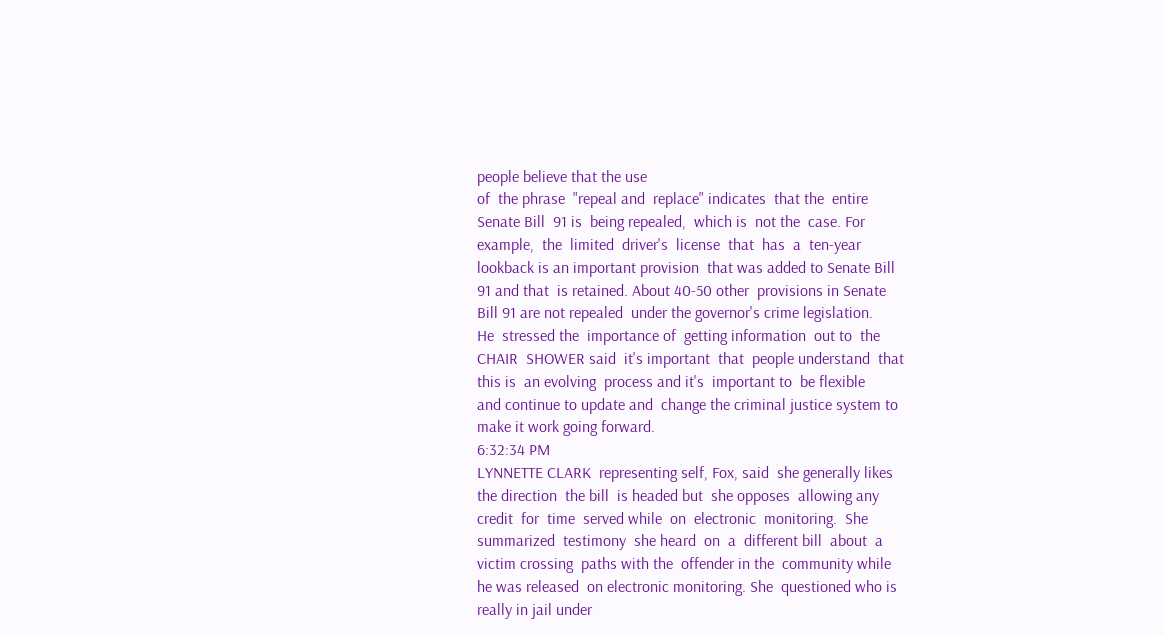people believe that the use
of  the phrase  "repeal and  replace" indicates  that the  entire
Senate Bill  91 is  being repealed,  which is  not the  case. For
example,  the  limited  driver's  license  that  has  a  ten-year
lookback is an important provision  that was added to Senate Bill
91 and that  is retained. About 40-50 other  provisions in Senate
Bill 91 are not repealed  under the governor's crime legislation.
He  stressed the  importance of  getting information  out to  the
CHAIR  SHOWER said  it's important  that  people understand  that
this is  an evolving  process and it's  important to  be flexible
and continue to update and  change the criminal justice system to
make it work going forward.
6:32:34 PM
LYNNETTE CLARK  representing self, Fox, said  she generally likes
the direction  the bill  is headed but  she opposes  allowing any
credit  for  time  served while  on  electronic  monitoring.  She
summarized  testimony  she heard  on  a  different bill  about  a
victim crossing  paths with the  offender in the  community while
he was released  on electronic monitoring. She  questioned who is
really in jail under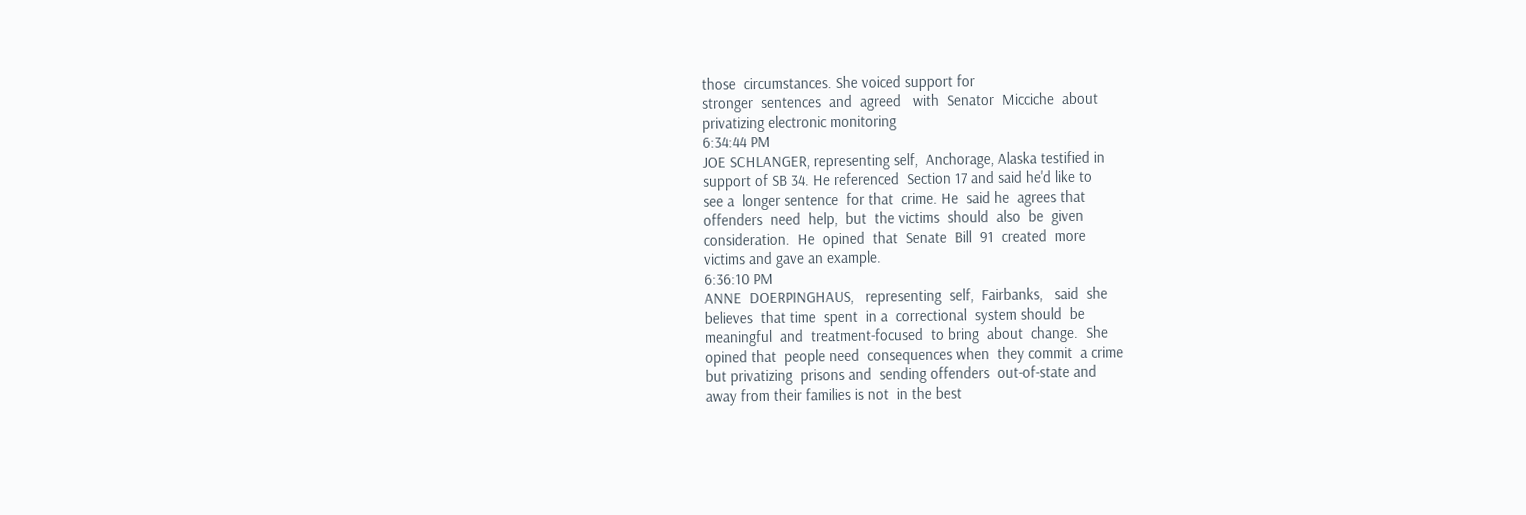those  circumstances. She voiced support for
stronger  sentences  and  agreed   with  Senator  Micciche  about
privatizing electronic monitoring
6:34:44 PM
JOE SCHLANGER, representing self,  Anchorage, Alaska testified in
support of SB 34. He referenced  Section 17 and said he'd like to
see a  longer sentence  for that  crime. He  said he  agrees that
offenders  need  help,  but  the victims  should  also  be  given
consideration.  He  opined  that  Senate  Bill  91  created  more
victims and gave an example.
6:36:10 PM
ANNE  DOERPINGHAUS,   representing  self,  Fairbanks,   said  she
believes  that time  spent  in a  correctional  system should  be
meaningful  and  treatment-focused  to bring  about  change.  She
opined that  people need  consequences when  they commit  a crime
but privatizing  prisons and  sending offenders  out-of-state and
away from their families is not  in the best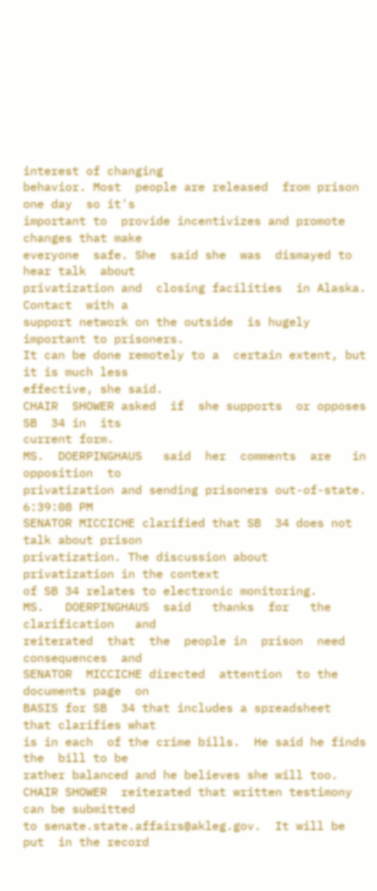interest of changing
behavior. Most  people are released  from prison one day  so it's
important to  provide incentivizes and promote  changes that make
everyone  safe. She  said she  was  dismayed to  hear talk  about
privatization and  closing facilities  in Alaska. Contact  with a
support network on the outside  is hugely important to prisoners.
It can be done remotely to a  certain extent, but it is much less
effective, she said.
CHAIR  SHOWER asked  if  she supports  or opposes  SB  34 in  its
current form.
MS.  DOERPINGHAUS   said  her  comments  are   in  opposition  to
privatization and sending prisoners out-of-state.
6:39:08 PM
SENATOR MICCICHE clarified that SB  34 does not talk about prison
privatization. The discussion about  privatization in the context
of SB 34 relates to electronic monitoring.
MS.   DOERPINGHAUS  said   thanks  for   the  clarification   and
reiterated  that  the  people in  prison  need  consequences  and
SENATOR  MICCICHE directed  attention  to the  documents page  on
BASIS for SB  34 that includes a spreadsheet  that clarifies what
is in each  of the crime bills.  He said he finds the  bill to be
rather balanced and he believes she will too.
CHAIR SHOWER  reiterated that written testimony  can be submitted
to senate.state.affairs@akleg.gov.  It will be put  in the record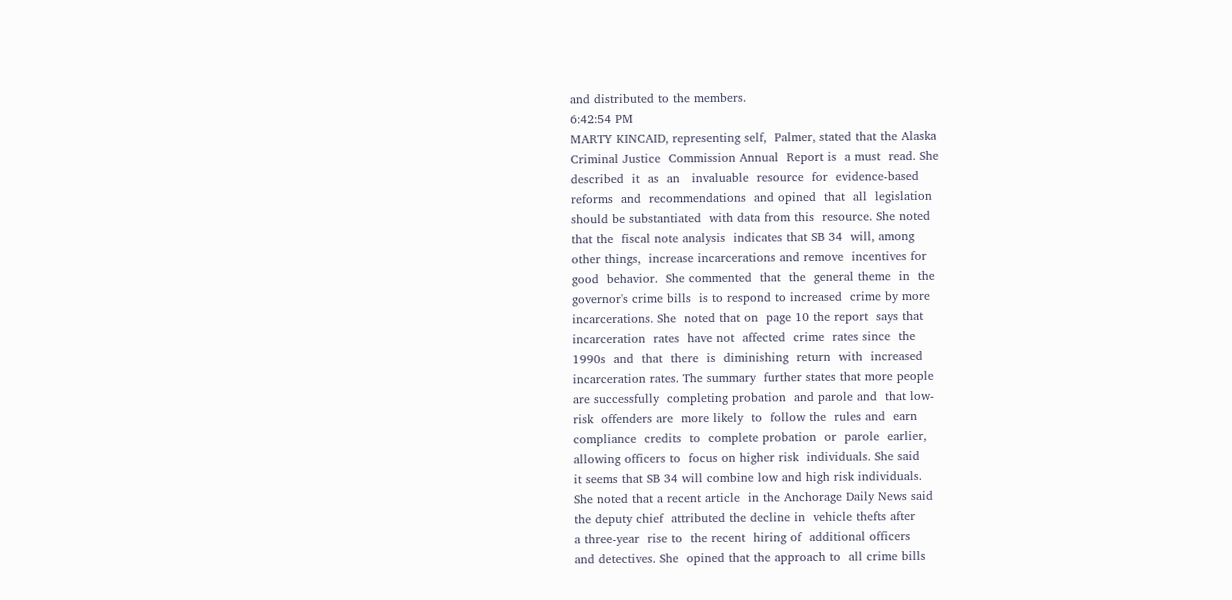and distributed to the members.
6:42:54 PM
MARTY KINCAID, representing self,  Palmer, stated that the Alaska
Criminal Justice  Commission Annual  Report is  a must  read. She
described  it  as  an   invaluable  resource  for  evidence-based
reforms  and  recommendations  and opined  that  all  legislation
should be substantiated  with data from this  resource. She noted
that the  fiscal note analysis  indicates that SB 34  will, among
other things,  increase incarcerations and remove  incentives for
good  behavior.  She commented  that  the  general theme  in  the
governor's crime bills  is to respond to increased  crime by more
incarcerations. She  noted that on  page 10 the report  says that
incarceration  rates  have not  affected  crime  rates since  the
1990s  and  that  there  is  diminishing  return  with  increased
incarceration rates. The summary  further states that more people
are successfully  completing probation  and parole and  that low-
risk  offenders are  more likely  to  follow the  rules and  earn
compliance  credits  to  complete probation  or  parole  earlier,
allowing officers to  focus on higher risk  individuals. She said
it seems that SB 34 will combine low and high risk individuals.
She noted that a recent article  in the Anchorage Daily News said
the deputy chief  attributed the decline in  vehicle thefts after
a three-year  rise to  the recent  hiring of  additional officers
and detectives. She  opined that the approach to  all crime bills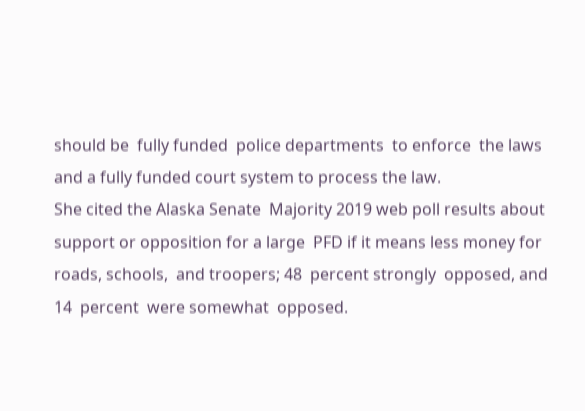should be  fully funded  police departments  to enforce  the laws
and a fully funded court system to process the law.
She cited the Alaska Senate  Majority 2019 web poll results about
support or opposition for a large  PFD if it means less money for
roads, schools,  and troopers; 48  percent strongly  opposed, and
14  percent  were somewhat  opposed.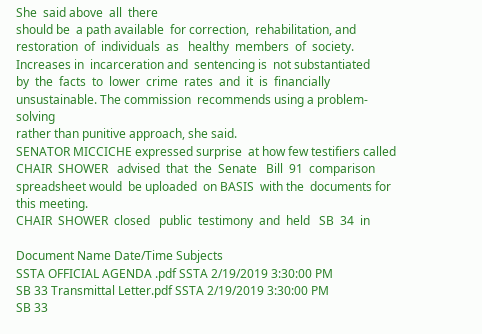She  said above  all  there
should be  a path available  for correction,  rehabilitation, and
restoration  of  individuals  as   healthy  members  of  society.
Increases in  incarceration and  sentencing is  not substantiated
by  the  facts  to  lower  crime  rates  and  it  is  financially
unsustainable. The commission  recommends using a problem-solving
rather than punitive approach, she said.
SENATOR MICCICHE expressed surprise  at how few testifiers called
CHAIR  SHOWER   advised  that  the  Senate   Bill  91  comparison
spreadsheet would  be uploaded  on BASIS  with the  documents for
this meeting.
CHAIR  SHOWER  closed   public  testimony  and  held   SB  34  in

Document Name Date/Time Subjects
SSTA OFFICIAL AGENDA .pdf SSTA 2/19/2019 3:30:00 PM
SB 33 Transmittal Letter.pdf SSTA 2/19/2019 3:30:00 PM
SB 33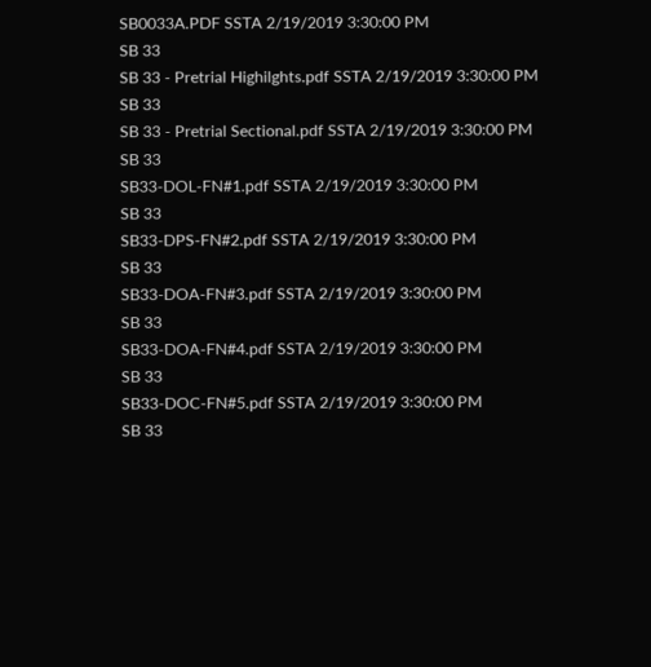SB0033A.PDF SSTA 2/19/2019 3:30:00 PM
SB 33
SB 33 - Pretrial Highilghts.pdf SSTA 2/19/2019 3:30:00 PM
SB 33
SB 33 - Pretrial Sectional.pdf SSTA 2/19/2019 3:30:00 PM
SB 33
SB33-DOL-FN#1.pdf SSTA 2/19/2019 3:30:00 PM
SB 33
SB33-DPS-FN#2.pdf SSTA 2/19/2019 3:30:00 PM
SB 33
SB33-DOA-FN#3.pdf SSTA 2/19/2019 3:30:00 PM
SB 33
SB33-DOA-FN#4.pdf SSTA 2/19/2019 3:30:00 PM
SB 33
SB33-DOC-FN#5.pdf SSTA 2/19/2019 3:30:00 PM
SB 33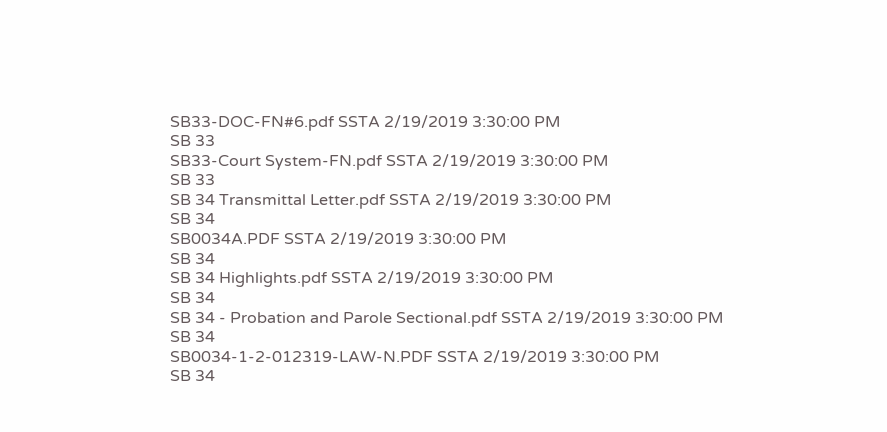SB33-DOC-FN#6.pdf SSTA 2/19/2019 3:30:00 PM
SB 33
SB33-Court System-FN.pdf SSTA 2/19/2019 3:30:00 PM
SB 33
SB 34 Transmittal Letter.pdf SSTA 2/19/2019 3:30:00 PM
SB 34
SB0034A.PDF SSTA 2/19/2019 3:30:00 PM
SB 34
SB 34 Highlights.pdf SSTA 2/19/2019 3:30:00 PM
SB 34
SB 34 - Probation and Parole Sectional.pdf SSTA 2/19/2019 3:30:00 PM
SB 34
SB0034-1-2-012319-LAW-N.PDF SSTA 2/19/2019 3:30:00 PM
SB 34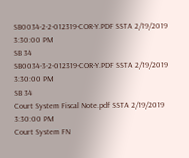SB0034-2-2-012319-COR-Y.PDF SSTA 2/19/2019 3:30:00 PM
SB 34
SB0034-3-2-012319-COR-Y.PDF SSTA 2/19/2019 3:30:00 PM
SB 34
Court System Fiscal Note.pdf SSTA 2/19/2019 3:30:00 PM
Court System FN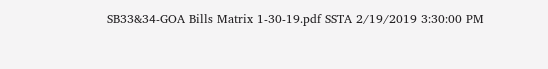SB33&34-GOA Bills Matrix 1-30-19.pdf SSTA 2/19/2019 3:30:00 PM